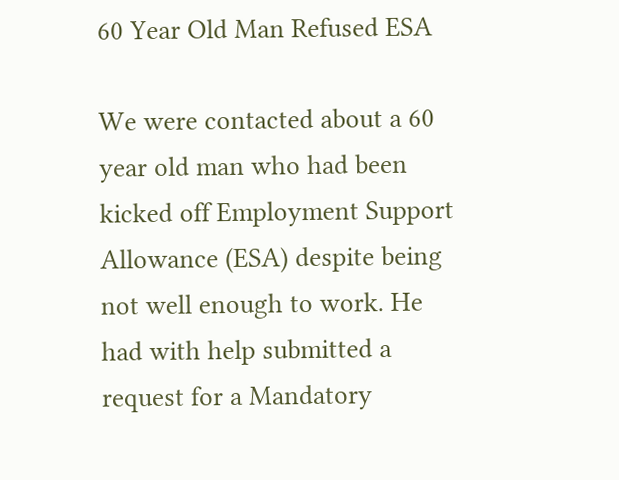60 Year Old Man Refused ESA

We were contacted about a 60 year old man who had been kicked off Employment Support Allowance (ESA) despite being not well enough to work. He had with help submitted a request for a Mandatory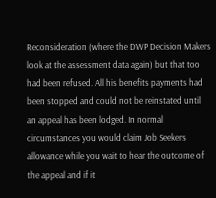Reconsideration (where the DWP Decision Makers look at the assessment data again) but that too had been refused. All his benefits payments had been stopped and could not be reinstated until an appeal has been lodged. In normal circumstances you would claim Job Seekers allowance while you wait to hear the outcome of the appeal and if it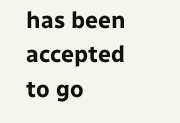has been accepted to go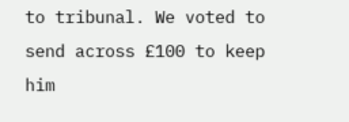to tribunal. We voted to send across £100 to keep him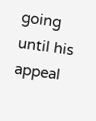going until his appeal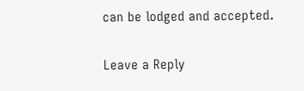can be lodged and accepted.

Leave a Reply